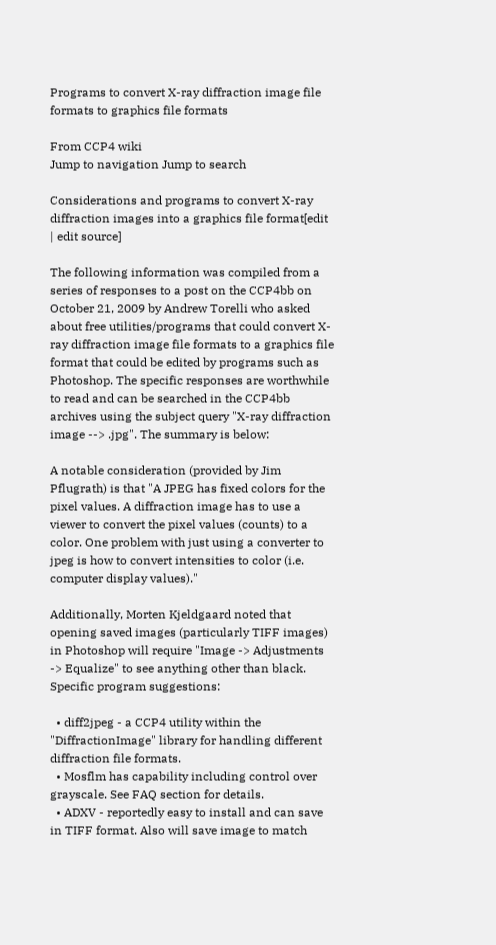Programs to convert X-ray diffraction image file formats to graphics file formats

From CCP4 wiki
Jump to navigation Jump to search

Considerations and programs to convert X-ray diffraction images into a graphics file format[edit | edit source]

The following information was compiled from a series of responses to a post on the CCP4bb on October 21, 2009 by Andrew Torelli who asked about free utilities/programs that could convert X-ray diffraction image file formats to a graphics file format that could be edited by programs such as Photoshop. The specific responses are worthwhile to read and can be searched in the CCP4bb archives using the subject query "X-ray diffraction image --> .jpg". The summary is below:

A notable consideration (provided by Jim Pflugrath) is that "A JPEG has fixed colors for the pixel values. A diffraction image has to use a viewer to convert the pixel values (counts) to a color. One problem with just using a converter to jpeg is how to convert intensities to color (i.e. computer display values)."

Additionally, Morten Kjeldgaard noted that opening saved images (particularly TIFF images) in Photoshop will require "Image -> Adjustments -> Equalize" to see anything other than black. Specific program suggestions:

  • diff2jpeg - a CCP4 utility within the "DiffractionImage" library for handling different diffraction file formats.
  • Mosflm has capability including control over grayscale. See FAQ section for details.
  • ADXV - reportedly easy to install and can save in TIFF format. Also will save image to match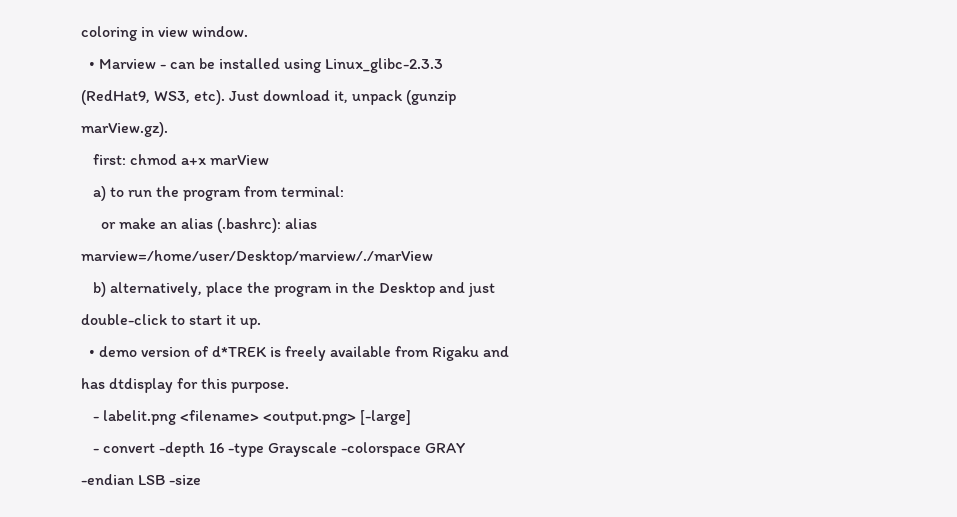coloring in view window.
  • Marview - can be installed using Linux_glibc-2.3.3 (RedHat9, WS3, etc). Just download it, unpack (gunzip marView.gz).
   first: chmod a+x marView
   a) to run the program from terminal:
     or make an alias (.bashrc): alias marview=/home/user/Desktop/marview/./marView
   b) alternatively, place the program in the Desktop and just double-click to start it up.
  • demo version of d*TREK is freely available from Rigaku and has dtdisplay for this purpose.
   - labelit.png <filename> <output.png> [-large]
   - convert -depth 16 -type Grayscale -colorspace GRAY -endian LSB -size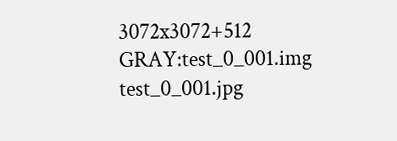3072x3072+512 GRAY:test_0_001.img test_0_001.jpg